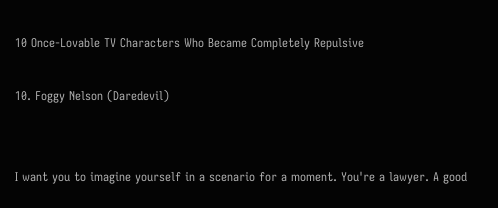10 Once-Lovable TV Characters Who Became Completely Repulsive

10. Foggy Nelson (Daredevil)


I want you to imagine yourself in a scenario for a moment. You're a lawyer. A good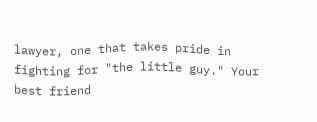lawyer, one that takes pride in fighting for "the little guy." Your best friend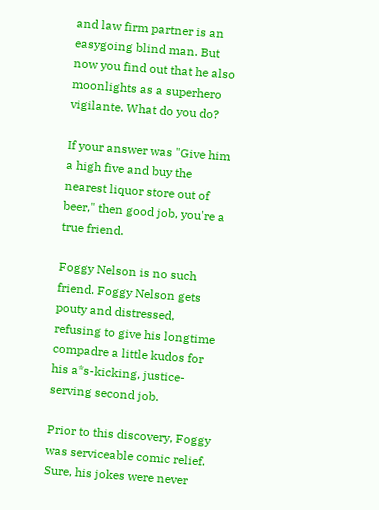and law firm partner is an easygoing blind man. But now you find out that he also moonlights as a superhero vigilante. What do you do?

If your answer was "Give him a high five and buy the nearest liquor store out of beer," then good job, you're a true friend.

Foggy Nelson is no such friend. Foggy Nelson gets pouty and distressed, refusing to give his longtime compadre a little kudos for his a*s-kicking, justice-serving second job.

Prior to this discovery, Foggy was serviceable comic relief. Sure, his jokes were never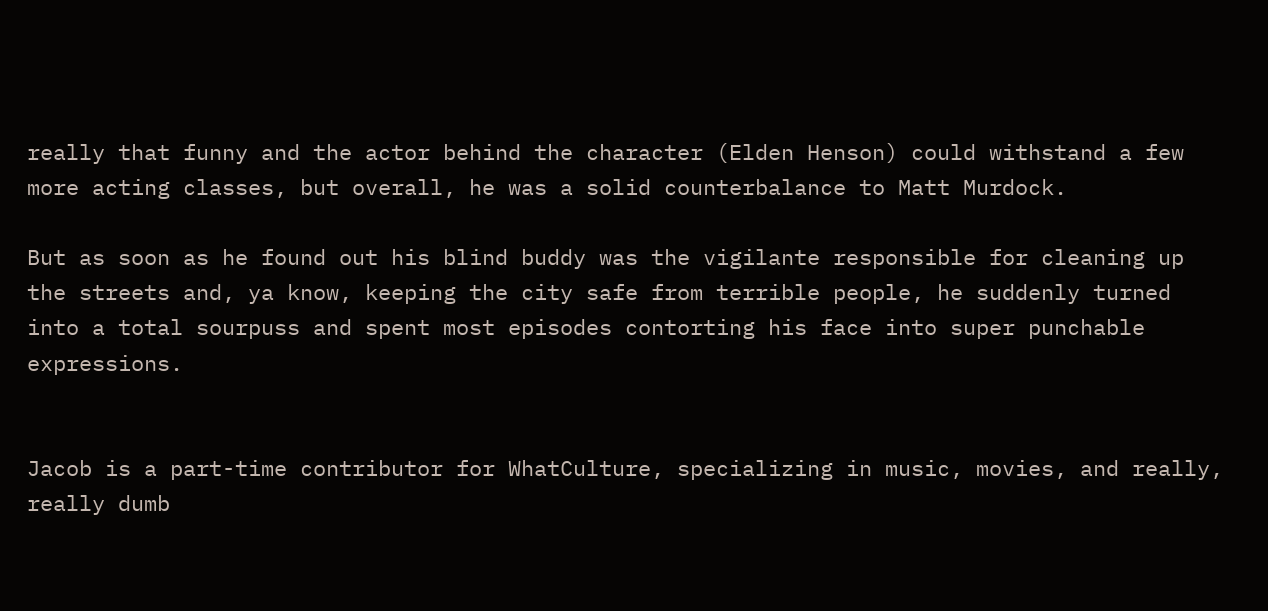really that funny and the actor behind the character (Elden Henson) could withstand a few more acting classes, but overall, he was a solid counterbalance to Matt Murdock.

But as soon as he found out his blind buddy was the vigilante responsible for cleaning up the streets and, ya know, keeping the city safe from terrible people, he suddenly turned into a total sourpuss and spent most episodes contorting his face into super punchable expressions.


Jacob is a part-time contributor for WhatCulture, specializing in music, movies, and really, really dumb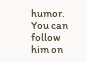humor. You can follow him on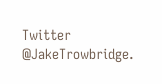Twitter @JakeTrowbridge.